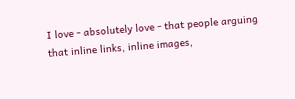I love - absolutely love - that people arguing that inline links, inline images,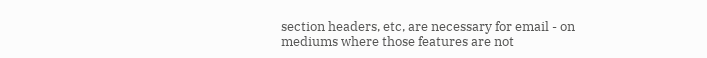section headers, etc, are necessary for email - on mediums where those features are not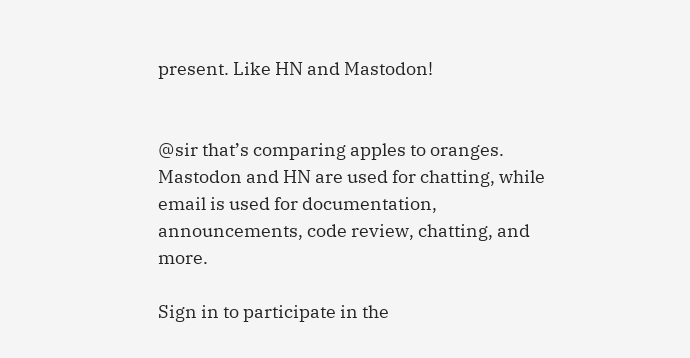present. Like HN and Mastodon!


@sir that’s comparing apples to oranges. Mastodon and HN are used for chatting, while email is used for documentation, announcements, code review, chatting, and more.

Sign in to participate in the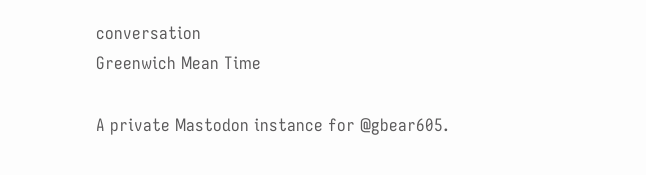conversation
Greenwich Mean Time

A private Mastodon instance for @gbear605.